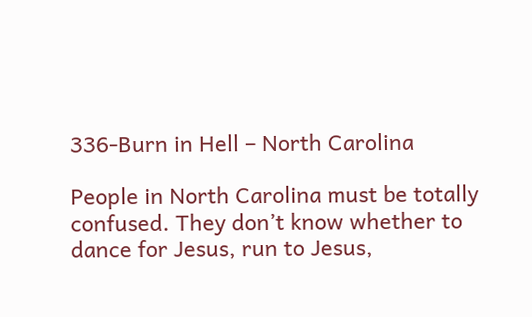336-Burn in Hell – North Carolina

People in North Carolina must be totally confused. They don’t know whether to dance for Jesus, run to Jesus,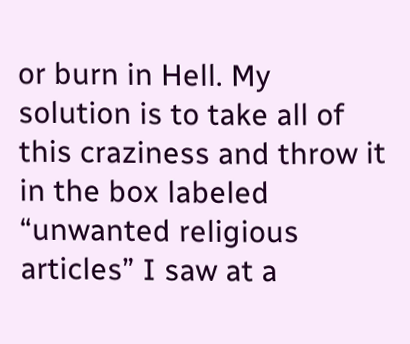or burn in Hell. My solution is to take all of this craziness and throw it in the box labeled “unwanted religious articles” I saw at a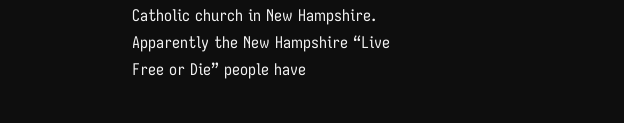Catholic church in New Hampshire. Apparently the New Hampshire “Live Free or Die” people have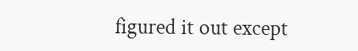figured it out except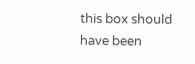this box should have been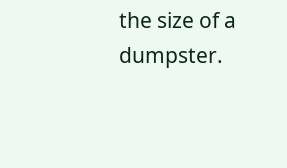the size of a dumpster.